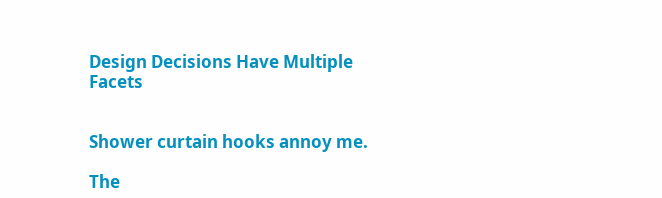Design Decisions Have Multiple Facets


Shower curtain hooks annoy me.

The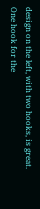design on the left, with two hooks, is great. One hook for the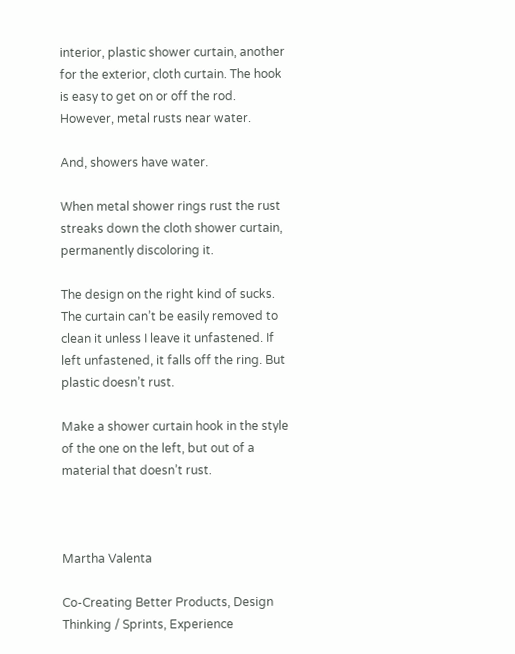interior, plastic shower curtain, another for the exterior, cloth curtain. The hook is easy to get on or off the rod. However, metal rusts near water.

And, showers have water.

When metal shower rings rust the rust streaks down the cloth shower curtain, permanently discoloring it.

The design on the right kind of sucks. The curtain can’t be easily removed to clean it unless I leave it unfastened. If left unfastened, it falls off the ring. But plastic doesn’t rust.

Make a shower curtain hook in the style of the one on the left, but out of a material that doesn’t rust.



Martha Valenta

Co-Creating Better Products, Design Thinking / Sprints, Experience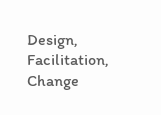Design, Facilitation, Change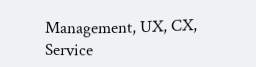Management, UX, CX, Service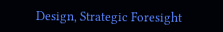Design, Strategic Foresight